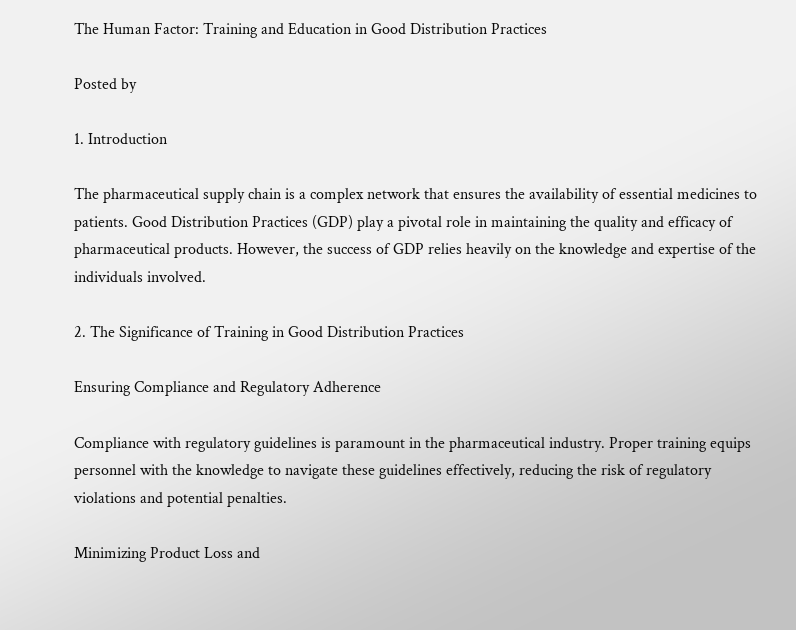The Human Factor: Training and Education in Good Distribution Practices

Posted by

1. Introduction

The pharmaceutical supply chain is a complex network that ensures the availability of essential medicines to patients. Good Distribution Practices (GDP) play a pivotal role in maintaining the quality and efficacy of pharmaceutical products. However, the success of GDP relies heavily on the knowledge and expertise of the individuals involved.

2. The Significance of Training in Good Distribution Practices

Ensuring Compliance and Regulatory Adherence

Compliance with regulatory guidelines is paramount in the pharmaceutical industry. Proper training equips personnel with the knowledge to navigate these guidelines effectively, reducing the risk of regulatory violations and potential penalties.

Minimizing Product Loss and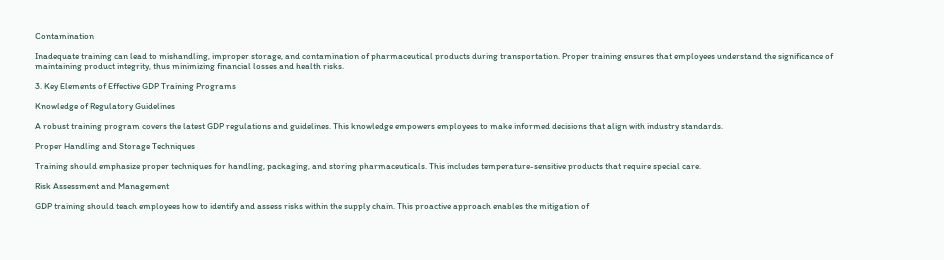Contamination

Inadequate training can lead to mishandling, improper storage, and contamination of pharmaceutical products during transportation. Proper training ensures that employees understand the significance of maintaining product integrity, thus minimizing financial losses and health risks.

3. Key Elements of Effective GDP Training Programs

Knowledge of Regulatory Guidelines

A robust training program covers the latest GDP regulations and guidelines. This knowledge empowers employees to make informed decisions that align with industry standards.

Proper Handling and Storage Techniques

Training should emphasize proper techniques for handling, packaging, and storing pharmaceuticals. This includes temperature-sensitive products that require special care.

Risk Assessment and Management

GDP training should teach employees how to identify and assess risks within the supply chain. This proactive approach enables the mitigation of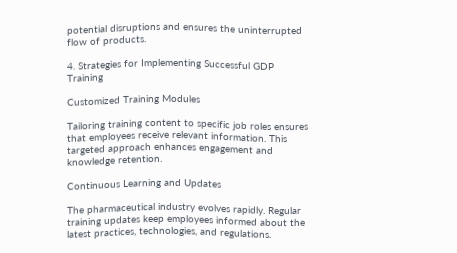potential disruptions and ensures the uninterrupted flow of products.

4. Strategies for Implementing Successful GDP Training

Customized Training Modules

Tailoring training content to specific job roles ensures that employees receive relevant information. This targeted approach enhances engagement and knowledge retention.

Continuous Learning and Updates

The pharmaceutical industry evolves rapidly. Regular training updates keep employees informed about the latest practices, technologies, and regulations.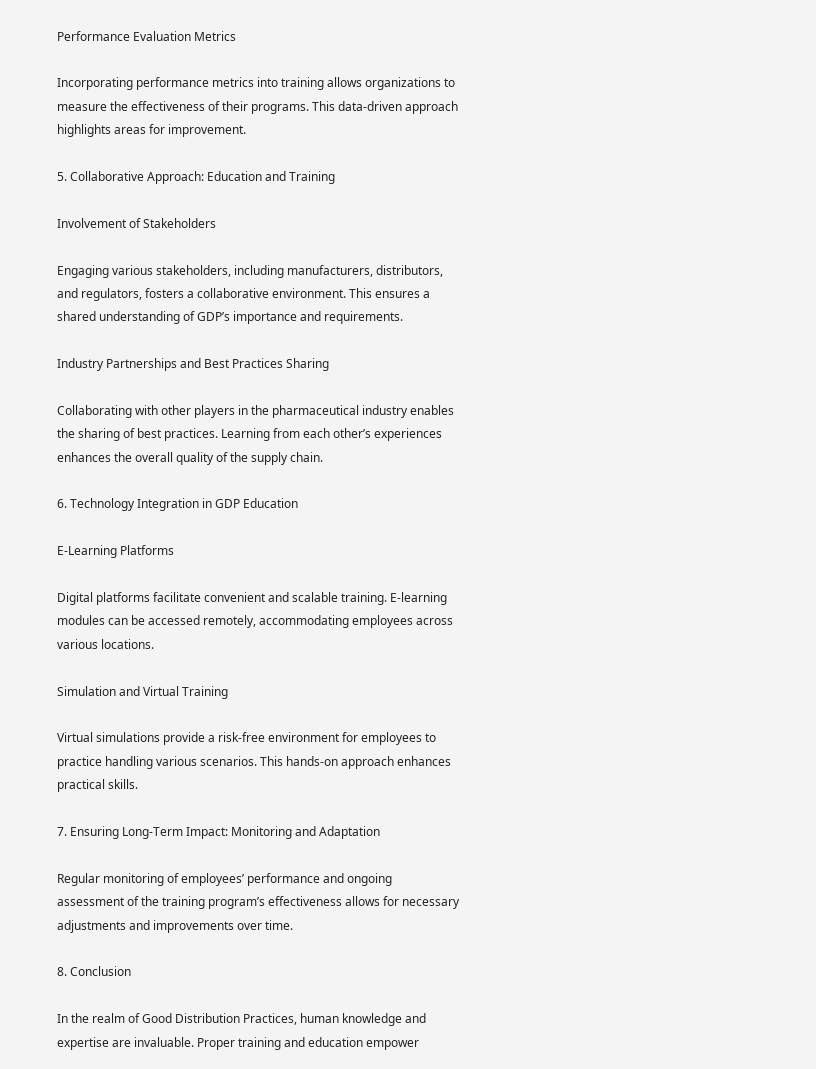Performance Evaluation Metrics

Incorporating performance metrics into training allows organizations to measure the effectiveness of their programs. This data-driven approach highlights areas for improvement.

5. Collaborative Approach: Education and Training

Involvement of Stakeholders

Engaging various stakeholders, including manufacturers, distributors, and regulators, fosters a collaborative environment. This ensures a shared understanding of GDP’s importance and requirements.

Industry Partnerships and Best Practices Sharing

Collaborating with other players in the pharmaceutical industry enables the sharing of best practices. Learning from each other’s experiences enhances the overall quality of the supply chain.

6. Technology Integration in GDP Education

E-Learning Platforms

Digital platforms facilitate convenient and scalable training. E-learning modules can be accessed remotely, accommodating employees across various locations.

Simulation and Virtual Training

Virtual simulations provide a risk-free environment for employees to practice handling various scenarios. This hands-on approach enhances practical skills.

7. Ensuring Long-Term Impact: Monitoring and Adaptation

Regular monitoring of employees’ performance and ongoing assessment of the training program’s effectiveness allows for necessary adjustments and improvements over time.

8. Conclusion

In the realm of Good Distribution Practices, human knowledge and expertise are invaluable. Proper training and education empower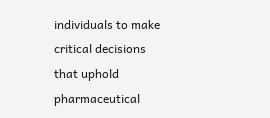individuals to make critical decisions that uphold pharmaceutical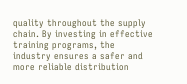quality throughout the supply chain. By investing in effective training programs, the industry ensures a safer and more reliable distribution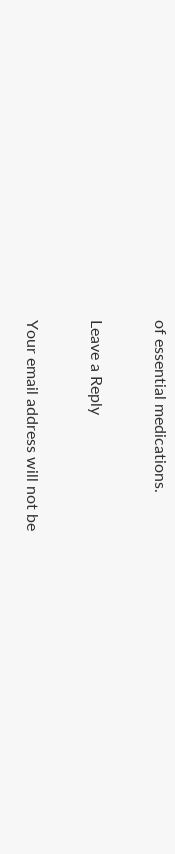of essential medications.

Leave a Reply

Your email address will not be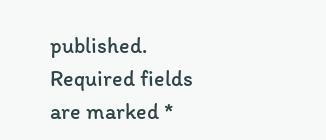published. Required fields are marked *